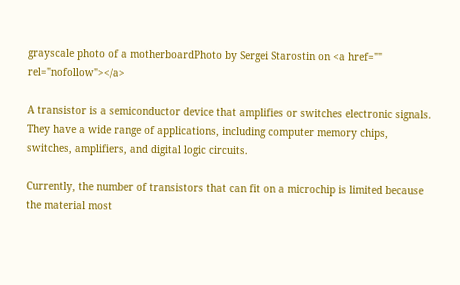grayscale photo of a motherboardPhoto by Sergei Starostin on <a href="" rel="nofollow"></a>

A transistor is a semiconductor device that amplifies or switches electronic signals. They have a wide range of applications, including computer memory chips, switches, amplifiers, and digital logic circuits.

Currently, the number of transistors that can fit on a microchip is limited because the material most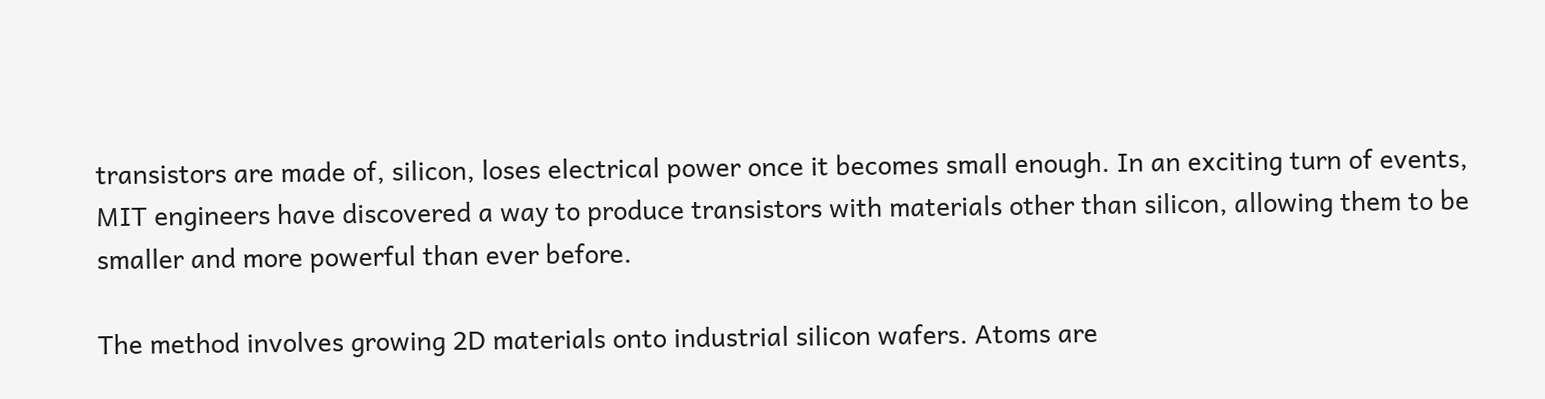transistors are made of, silicon, loses electrical power once it becomes small enough. In an exciting turn of events, MIT engineers have discovered a way to produce transistors with materials other than silicon, allowing them to be smaller and more powerful than ever before.

The method involves growing 2D materials onto industrial silicon wafers. Atoms are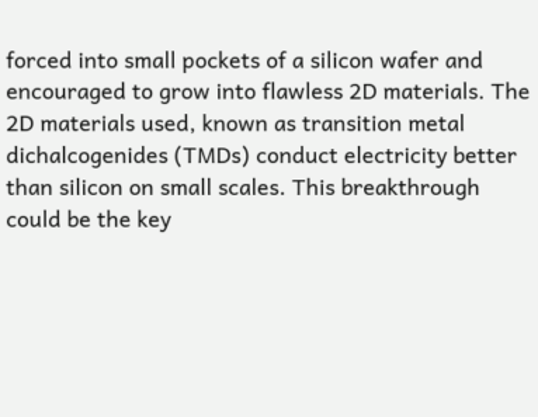forced into small pockets of a silicon wafer and encouraged to grow into flawless 2D materials. The 2D materials used, known as transition metal dichalcogenides (TMDs) conduct electricity better than silicon on small scales. This breakthrough could be the key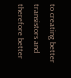to creating better transistors and therefore better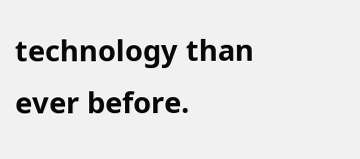technology than ever before.